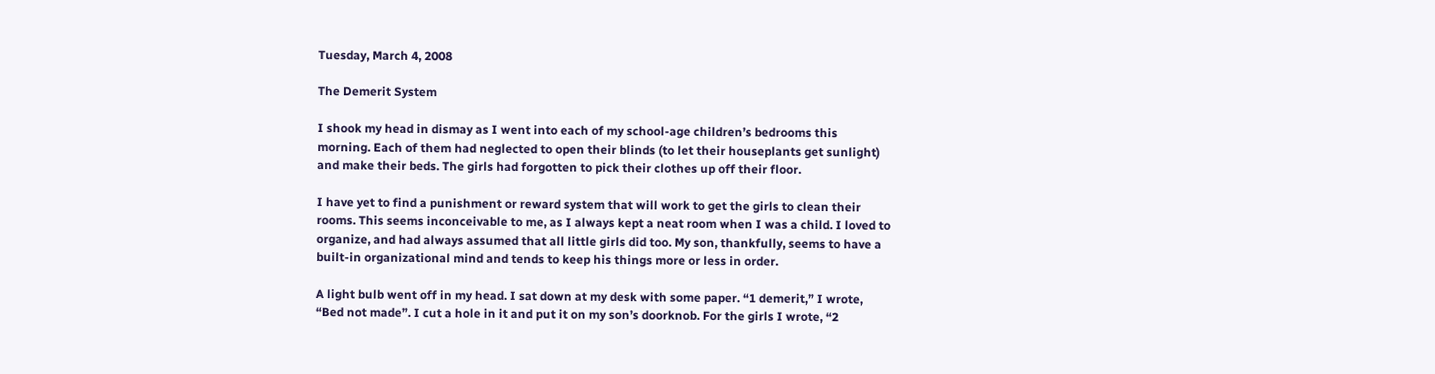Tuesday, March 4, 2008

The Demerit System

I shook my head in dismay as I went into each of my school-age children’s bedrooms this morning. Each of them had neglected to open their blinds (to let their houseplants get sunlight) and make their beds. The girls had forgotten to pick their clothes up off their floor.

I have yet to find a punishment or reward system that will work to get the girls to clean their rooms. This seems inconceivable to me, as I always kept a neat room when I was a child. I loved to organize, and had always assumed that all little girls did too. My son, thankfully, seems to have a built-in organizational mind and tends to keep his things more or less in order.

A light bulb went off in my head. I sat down at my desk with some paper. “1 demerit,” I wrote, “Bed not made”. I cut a hole in it and put it on my son’s doorknob. For the girls I wrote, “2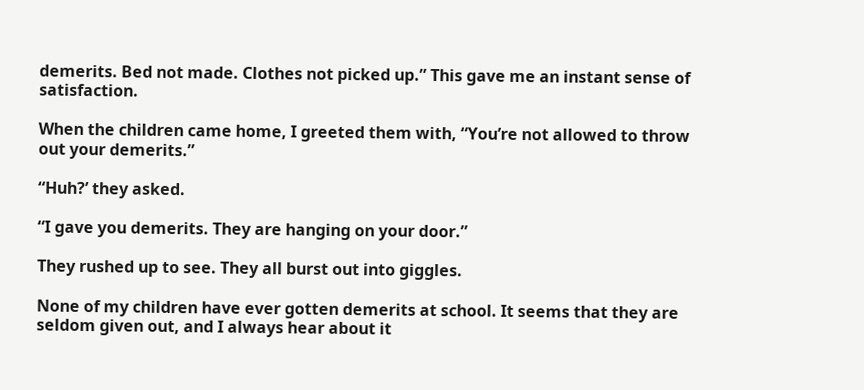demerits. Bed not made. Clothes not picked up.” This gave me an instant sense of satisfaction.

When the children came home, I greeted them with, “You’re not allowed to throw out your demerits.”

“Huh?’ they asked.

“I gave you demerits. They are hanging on your door.”

They rushed up to see. They all burst out into giggles.

None of my children have ever gotten demerits at school. It seems that they are seldom given out, and I always hear about it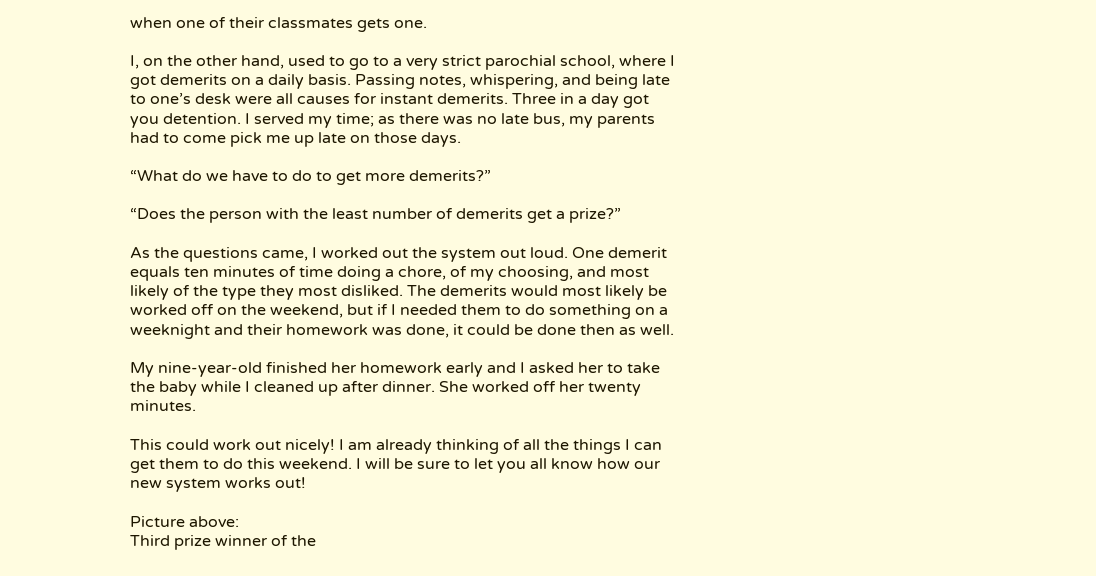when one of their classmates gets one.

I, on the other hand, used to go to a very strict parochial school, where I got demerits on a daily basis. Passing notes, whispering, and being late to one’s desk were all causes for instant demerits. Three in a day got you detention. I served my time; as there was no late bus, my parents had to come pick me up late on those days.

“What do we have to do to get more demerits?”

“Does the person with the least number of demerits get a prize?”

As the questions came, I worked out the system out loud. One demerit equals ten minutes of time doing a chore, of my choosing, and most likely of the type they most disliked. The demerits would most likely be worked off on the weekend, but if I needed them to do something on a weeknight and their homework was done, it could be done then as well.

My nine-year-old finished her homework early and I asked her to take the baby while I cleaned up after dinner. She worked off her twenty minutes.

This could work out nicely! I am already thinking of all the things I can get them to do this weekend. I will be sure to let you all know how our new system works out!

Picture above:
Third prize winner of the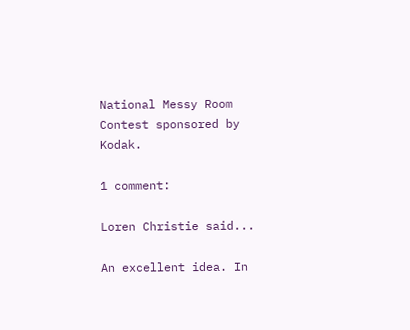National Messy Room Contest sponsored by Kodak.

1 comment:

Loren Christie said...

An excellent idea. In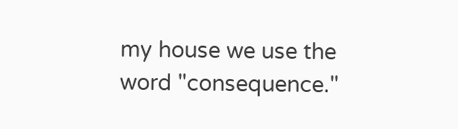my house we use the word "consequence."